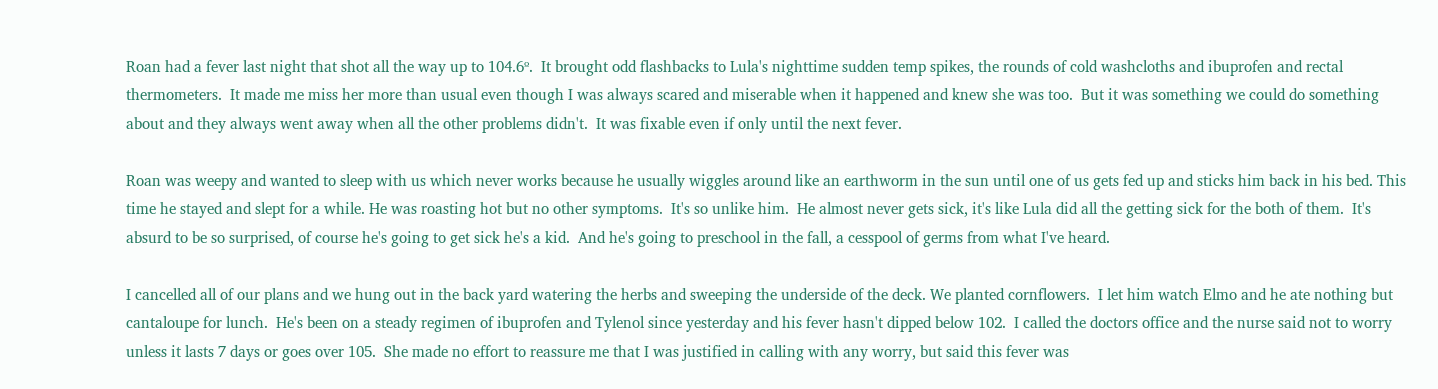Roan had a fever last night that shot all the way up to 104.6º.  It brought odd flashbacks to Lula's nighttime sudden temp spikes, the rounds of cold washcloths and ibuprofen and rectal thermometers.  It made me miss her more than usual even though I was always scared and miserable when it happened and knew she was too.  But it was something we could do something about and they always went away when all the other problems didn't.  It was fixable even if only until the next fever.

Roan was weepy and wanted to sleep with us which never works because he usually wiggles around like an earthworm in the sun until one of us gets fed up and sticks him back in his bed. This time he stayed and slept for a while. He was roasting hot but no other symptoms.  It's so unlike him.  He almost never gets sick, it's like Lula did all the getting sick for the both of them.  It's absurd to be so surprised, of course he's going to get sick he's a kid.  And he's going to preschool in the fall, a cesspool of germs from what I've heard.

I cancelled all of our plans and we hung out in the back yard watering the herbs and sweeping the underside of the deck. We planted cornflowers.  I let him watch Elmo and he ate nothing but cantaloupe for lunch.  He's been on a steady regimen of ibuprofen and Tylenol since yesterday and his fever hasn't dipped below 102.  I called the doctors office and the nurse said not to worry unless it lasts 7 days or goes over 105.  She made no effort to reassure me that I was justified in calling with any worry, but said this fever was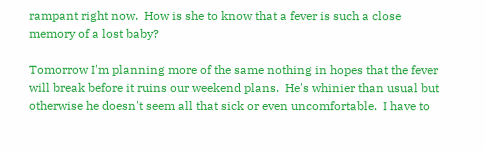rampant right now.  How is she to know that a fever is such a close memory of a lost baby?

Tomorrow I'm planning more of the same nothing in hopes that the fever will break before it ruins our weekend plans.  He's whinier than usual but otherwise he doesn't seem all that sick or even uncomfortable.  I have to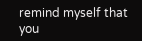remind myself that you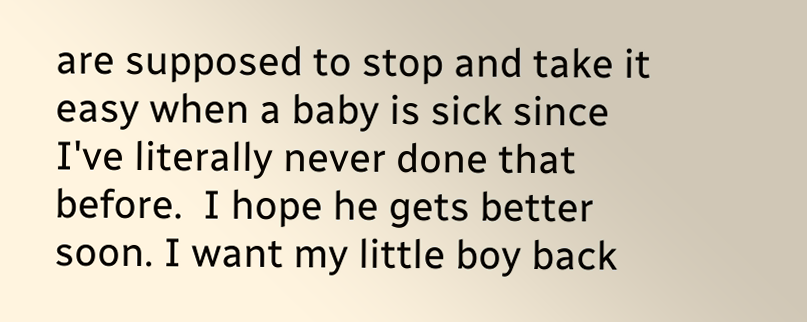are supposed to stop and take it easy when a baby is sick since I've literally never done that before.  I hope he gets better soon. I want my little boy back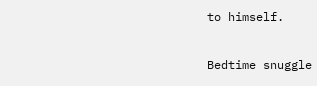to himself.

Bedtime snuggle